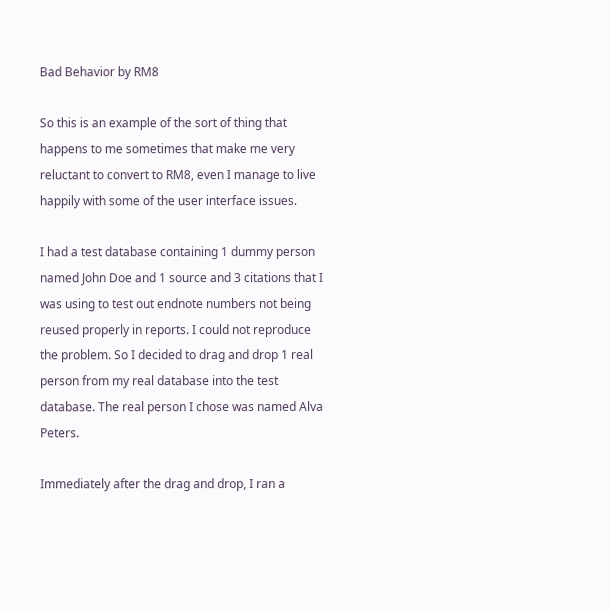Bad Behavior by RM8

So this is an example of the sort of thing that happens to me sometimes that make me very reluctant to convert to RM8, even I manage to live happily with some of the user interface issues.

I had a test database containing 1 dummy person named John Doe and 1 source and 3 citations that I was using to test out endnote numbers not being reused properly in reports. I could not reproduce the problem. So I decided to drag and drop 1 real person from my real database into the test database. The real person I chose was named Alva Peters.

Immediately after the drag and drop, I ran a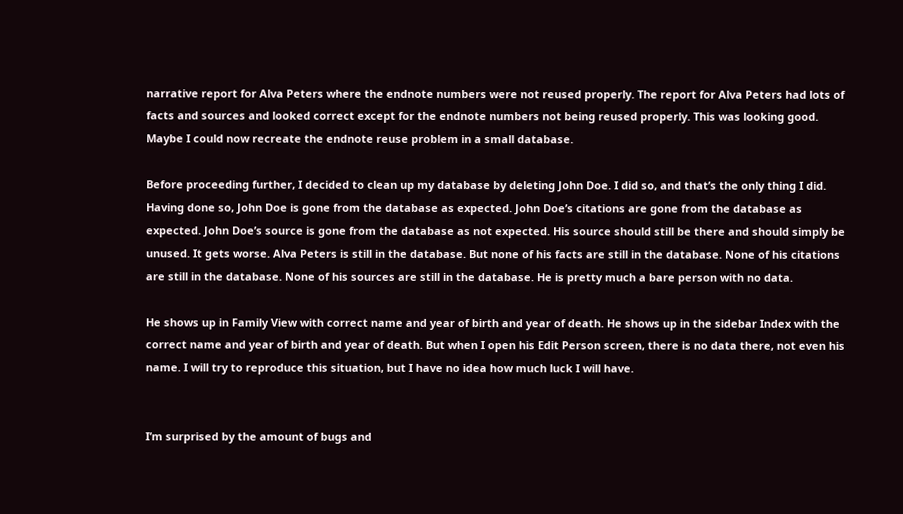narrative report for Alva Peters where the endnote numbers were not reused properly. The report for Alva Peters had lots of facts and sources and looked correct except for the endnote numbers not being reused properly. This was looking good. Maybe I could now recreate the endnote reuse problem in a small database.

Before proceeding further, I decided to clean up my database by deleting John Doe. I did so, and that’s the only thing I did. Having done so, John Doe is gone from the database as expected. John Doe’s citations are gone from the database as expected. John Doe’s source is gone from the database as not expected. His source should still be there and should simply be unused. It gets worse. Alva Peters is still in the database. But none of his facts are still in the database. None of his citations are still in the database. None of his sources are still in the database. He is pretty much a bare person with no data.

He shows up in Family View with correct name and year of birth and year of death. He shows up in the sidebar Index with the correct name and year of birth and year of death. But when I open his Edit Person screen, there is no data there, not even his name. I will try to reproduce this situation, but I have no idea how much luck I will have.


I’m surprised by the amount of bugs and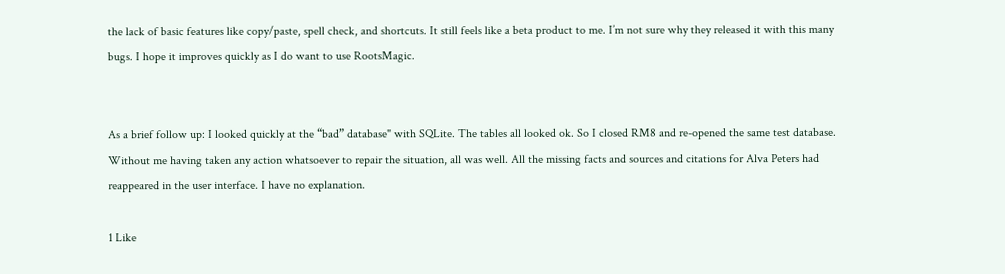the lack of basic features like copy/paste, spell check, and shortcuts. It still feels like a beta product to me. I’m not sure why they released it with this many bugs. I hope it improves quickly as I do want to use RootsMagic.


As a brief follow up: I looked quickly at the “bad” database" with SQLite. The tables all looked ok. So I closed RM8 and re-opened the same test database. Without me having taken any action whatsoever to repair the situation, all was well. All the missing facts and sources and citations for Alva Peters had reappeared in the user interface. I have no explanation.

1 Like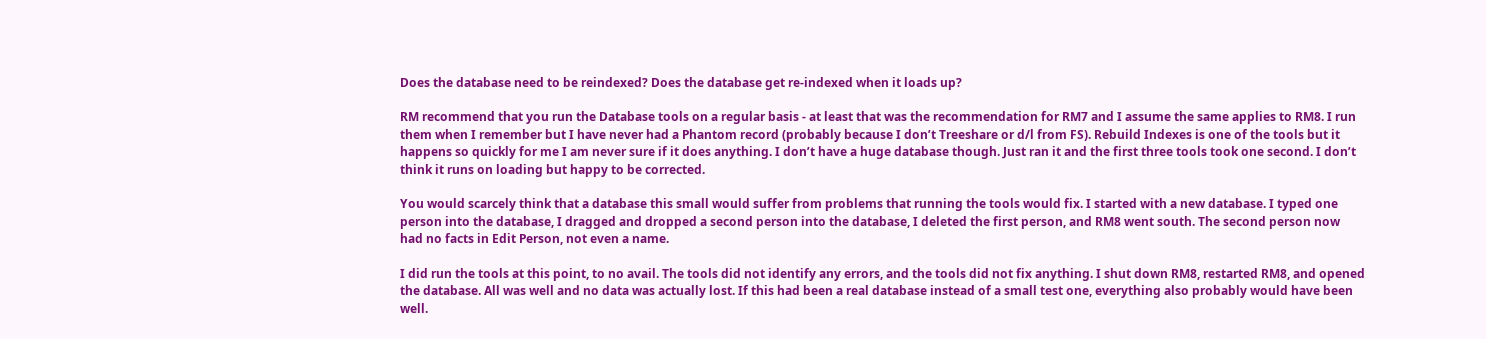Does the database need to be reindexed? Does the database get re-indexed when it loads up?

RM recommend that you run the Database tools on a regular basis - at least that was the recommendation for RM7 and I assume the same applies to RM8. I run them when I remember but I have never had a Phantom record (probably because I don’t Treeshare or d/l from FS). Rebuild Indexes is one of the tools but it happens so quickly for me I am never sure if it does anything. I don’t have a huge database though. Just ran it and the first three tools took one second. I don’t think it runs on loading but happy to be corrected.

You would scarcely think that a database this small would suffer from problems that running the tools would fix. I started with a new database. I typed one person into the database, I dragged and dropped a second person into the database, I deleted the first person, and RM8 went south. The second person now had no facts in Edit Person, not even a name.

I did run the tools at this point, to no avail. The tools did not identify any errors, and the tools did not fix anything. I shut down RM8, restarted RM8, and opened the database. All was well and no data was actually lost. If this had been a real database instead of a small test one, everything also probably would have been well.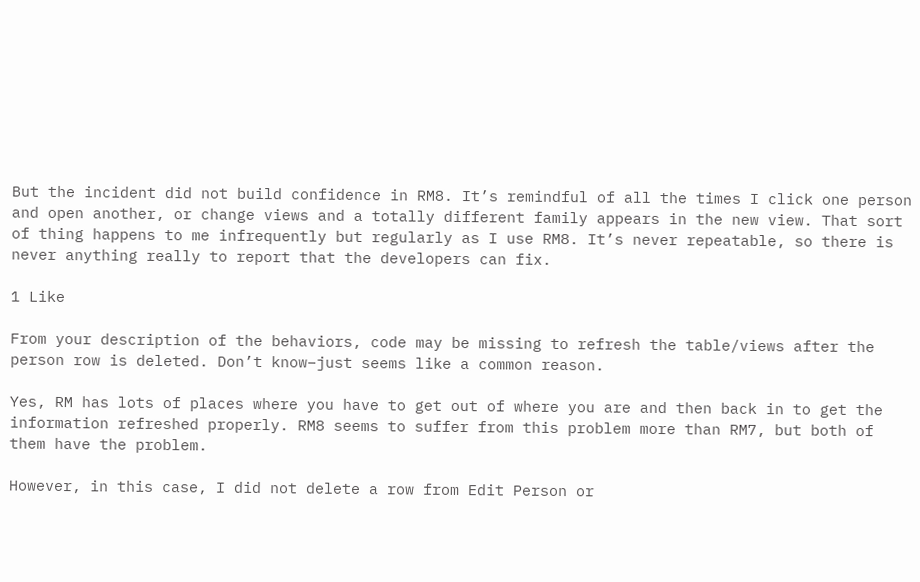But the incident did not build confidence in RM8. It’s remindful of all the times I click one person and open another, or change views and a totally different family appears in the new view. That sort of thing happens to me infrequently but regularly as I use RM8. It’s never repeatable, so there is never anything really to report that the developers can fix.

1 Like

From your description of the behaviors, code may be missing to refresh the table/views after the person row is deleted. Don’t know–just seems like a common reason.

Yes, RM has lots of places where you have to get out of where you are and then back in to get the information refreshed properly. RM8 seems to suffer from this problem more than RM7, but both of them have the problem.

However, in this case, I did not delete a row from Edit Person or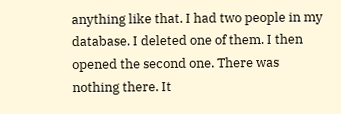anything like that. I had two people in my database. I deleted one of them. I then opened the second one. There was nothing there. It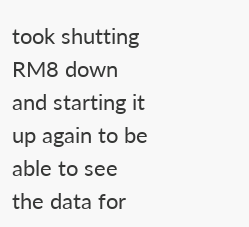took shutting RM8 down and starting it up again to be able to see the data for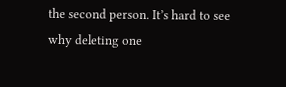the second person. It’s hard to see why deleting one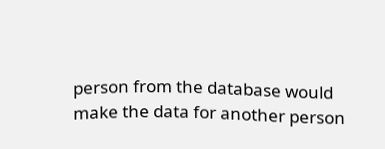person from the database would make the data for another person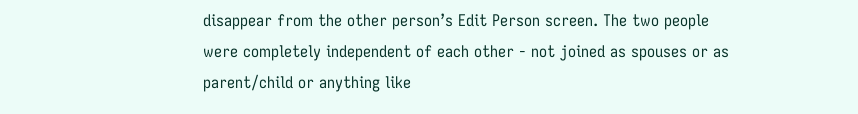disappear from the other person’s Edit Person screen. The two people were completely independent of each other - not joined as spouses or as parent/child or anything like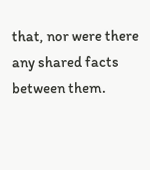that, nor were there any shared facts between them.